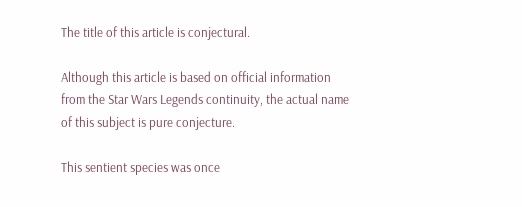The title of this article is conjectural.

Although this article is based on official information from the Star Wars Legends continuity, the actual name of this subject is pure conjecture.

This sentient species was once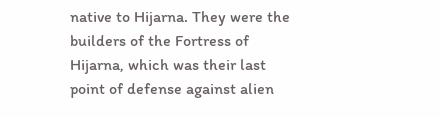native to Hijarna. They were the builders of the Fortress of Hijarna, which was their last point of defense against alien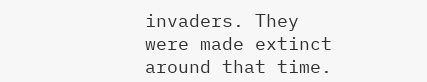invaders. They were made extinct around that time.